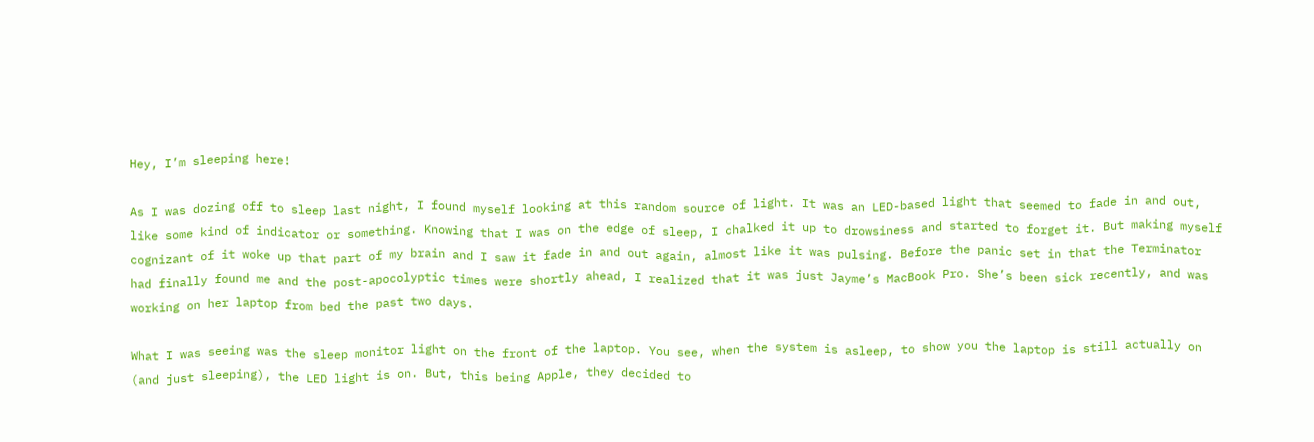Hey, I’m sleeping here!

As I was dozing off to sleep last night, I found myself looking at this random source of light. It was an LED-based light that seemed to fade in and out, like some kind of indicator or something. Knowing that I was on the edge of sleep, I chalked it up to drowsiness and started to forget it. But making myself cognizant of it woke up that part of my brain and I saw it fade in and out again, almost like it was pulsing. Before the panic set in that the Terminator had finally found me and the post-apocolyptic times were shortly ahead, I realized that it was just Jayme’s MacBook Pro. She’s been sick recently, and was working on her laptop from bed the past two days.

What I was seeing was the sleep monitor light on the front of the laptop. You see, when the system is asleep, to show you the laptop is still actually on (and just sleeping), the LED light is on. But, this being Apple, they decided to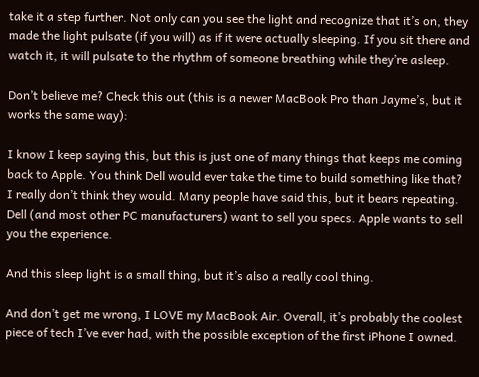take it a step further. Not only can you see the light and recognize that it’s on, they made the light pulsate (if you will) as if it were actually sleeping. If you sit there and watch it, it will pulsate to the rhythm of someone breathing while they’re asleep.

Don’t believe me? Check this out (this is a newer MacBook Pro than Jayme’s, but it works the same way):

I know I keep saying this, but this is just one of many things that keeps me coming back to Apple. You think Dell would ever take the time to build something like that? I really don’t think they would. Many people have said this, but it bears repeating. Dell (and most other PC manufacturers) want to sell you specs. Apple wants to sell you the experience.

And this sleep light is a small thing, but it’s also a really cool thing.

And don’t get me wrong, I LOVE my MacBook Air. Overall, it’s probably the coolest piece of tech I’ve ever had, with the possible exception of the first iPhone I owned.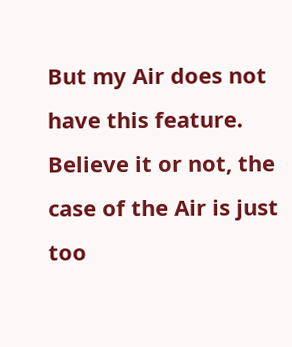But my Air does not have this feature. Believe it or not, the case of the Air is just too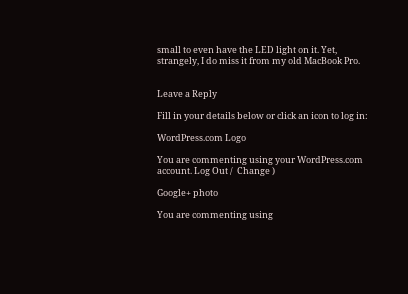small to even have the LED light on it. Yet, strangely, I do miss it from my old MacBook Pro.


Leave a Reply

Fill in your details below or click an icon to log in:

WordPress.com Logo

You are commenting using your WordPress.com account. Log Out /  Change )

Google+ photo

You are commenting using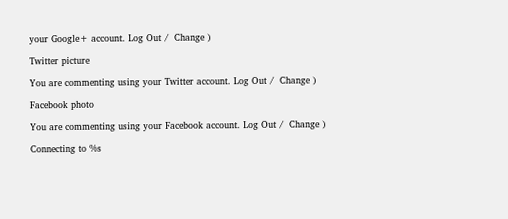your Google+ account. Log Out /  Change )

Twitter picture

You are commenting using your Twitter account. Log Out /  Change )

Facebook photo

You are commenting using your Facebook account. Log Out /  Change )

Connecting to %s